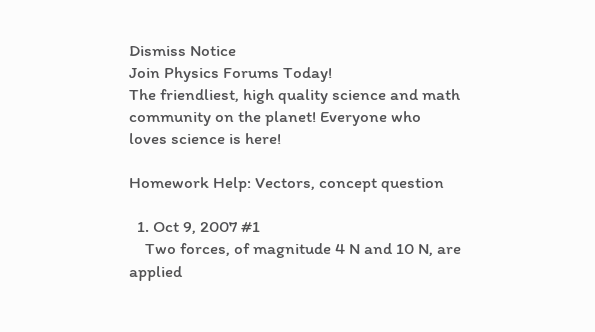Dismiss Notice
Join Physics Forums Today!
The friendliest, high quality science and math community on the planet! Everyone who loves science is here!

Homework Help: Vectors, concept question

  1. Oct 9, 2007 #1
    Two forces, of magnitude 4 N and 10 N, are applied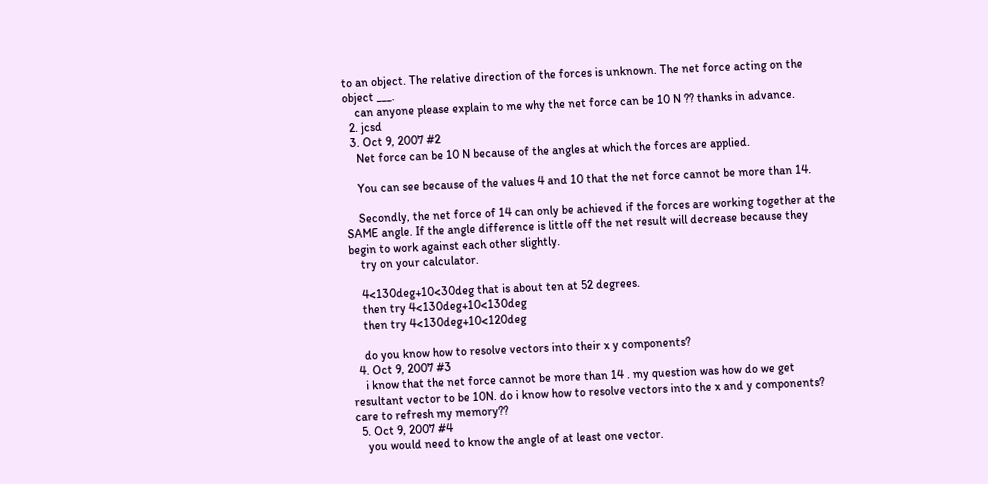to an object. The relative direction of the forces is unknown. The net force acting on the object ___.
    can anyone please explain to me why the net force can be 10 N ?? thanks in advance.
  2. jcsd
  3. Oct 9, 2007 #2
    Net force can be 10 N because of the angles at which the forces are applied.

    You can see because of the values 4 and 10 that the net force cannot be more than 14.

    Secondly, the net force of 14 can only be achieved if the forces are working together at the SAME angle. If the angle difference is little off the net result will decrease because they begin to work against each other slightly.
    try on your calculator.

    4<130deg+10<30deg that is about ten at 52 degrees.
    then try 4<130deg+10<130deg
    then try 4<130deg+10<120deg

    do you know how to resolve vectors into their x y components?
  4. Oct 9, 2007 #3
    i know that the net force cannot be more than 14 . my question was how do we get resultant vector to be 10N. do i know how to resolve vectors into the x and y components? care to refresh my memory??
  5. Oct 9, 2007 #4
    you would need to know the angle of at least one vector.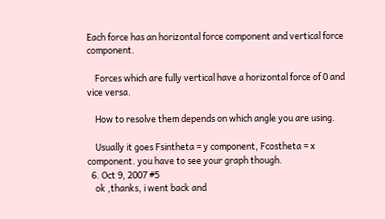Each force has an horizontal force component and vertical force component.

    Forces which are fully vertical have a horizontal force of 0 and vice versa.

    How to resolve them depends on which angle you are using.

    Usually it goes Fsintheta = y component, Fcostheta = x component. you have to see your graph though.
  6. Oct 9, 2007 #5
    ok ,thanks, i went back and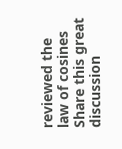reviewed the law of cosines
Share this great discussion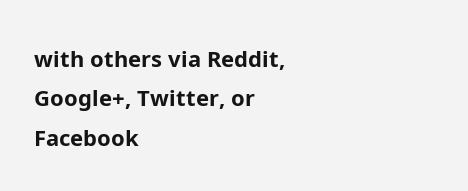with others via Reddit, Google+, Twitter, or Facebook